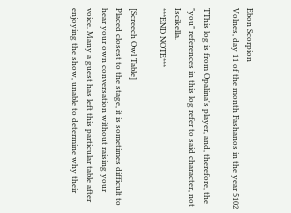Ebon Scorpion
Volnes, day 11 of the month Fashanos in the year 5102

TThis log is from Opalina's player, and, therefore, the "you" references in this log refer to said character, not Iscikella.
***END NOTE***

[Screech Owl Table]
Placed closest to the stage, it is sometimes difficult to hear your own conversation without raising your voice. Many a guest has left this particular table after enjoying the show, unable to determine why their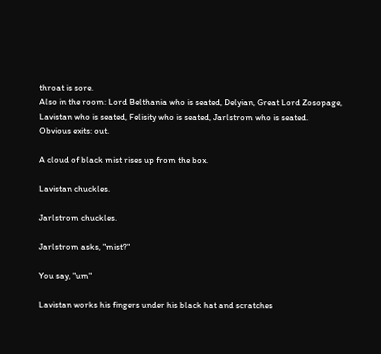throat is sore.
Also in the room: Lord Belthania who is seated, Delyian, Great Lord Zosopage, Lavistan who is seated, Felisity who is seated, Jarlstrom who is seated.
Obvious exits: out.

A cloud of black mist rises up from the box.

Lavistan chuckles.

Jarlstrom chuckles.

Jarlstrom asks, "mist?"

You say, "um"

Lavistan works his fingers under his black hat and scratches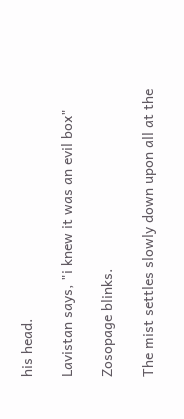his head.

Lavistan says, "i knew it was an evil box"

Zosopage blinks.

The mist settles slowly down upon all at the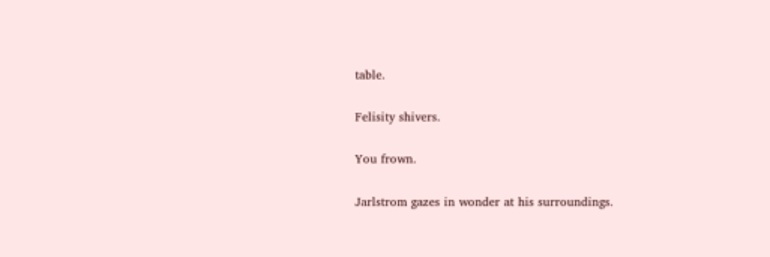table.

Felisity shivers.

You frown.

Jarlstrom gazes in wonder at his surroundings.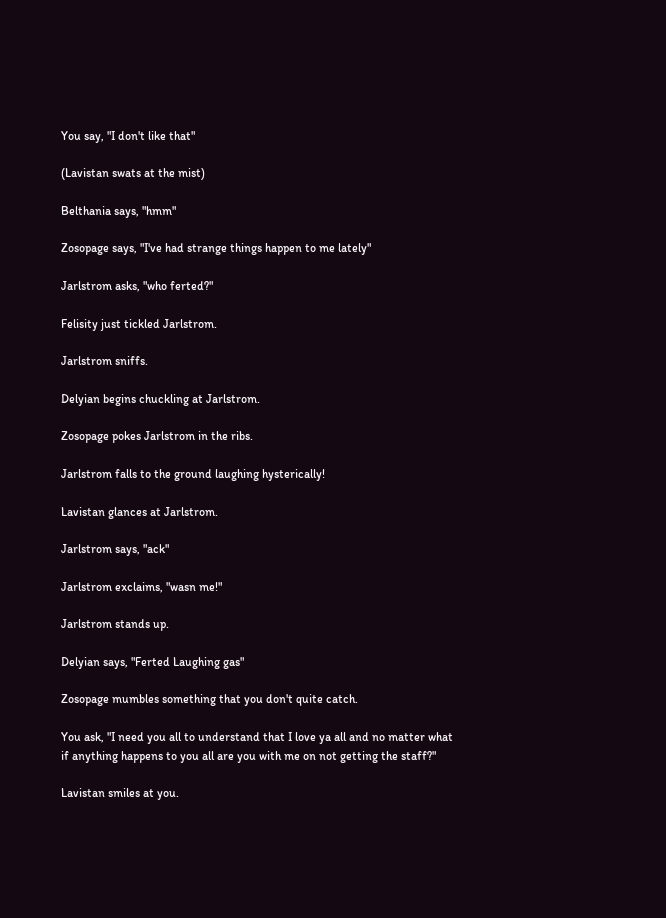You say, "I don't like that"

(Lavistan swats at the mist)

Belthania says, "hmm"

Zosopage says, "I've had strange things happen to me lately"

Jarlstrom asks, "who ferted?"

Felisity just tickled Jarlstrom.

Jarlstrom sniffs.

Delyian begins chuckling at Jarlstrom.

Zosopage pokes Jarlstrom in the ribs.

Jarlstrom falls to the ground laughing hysterically!

Lavistan glances at Jarlstrom.

Jarlstrom says, "ack"

Jarlstrom exclaims, "wasn me!"

Jarlstrom stands up.

Delyian says, "Ferted Laughing gas"

Zosopage mumbles something that you don't quite catch.

You ask, "I need you all to understand that I love ya all and no matter what if anything happens to you all are you with me on not getting the staff?"

Lavistan smiles at you.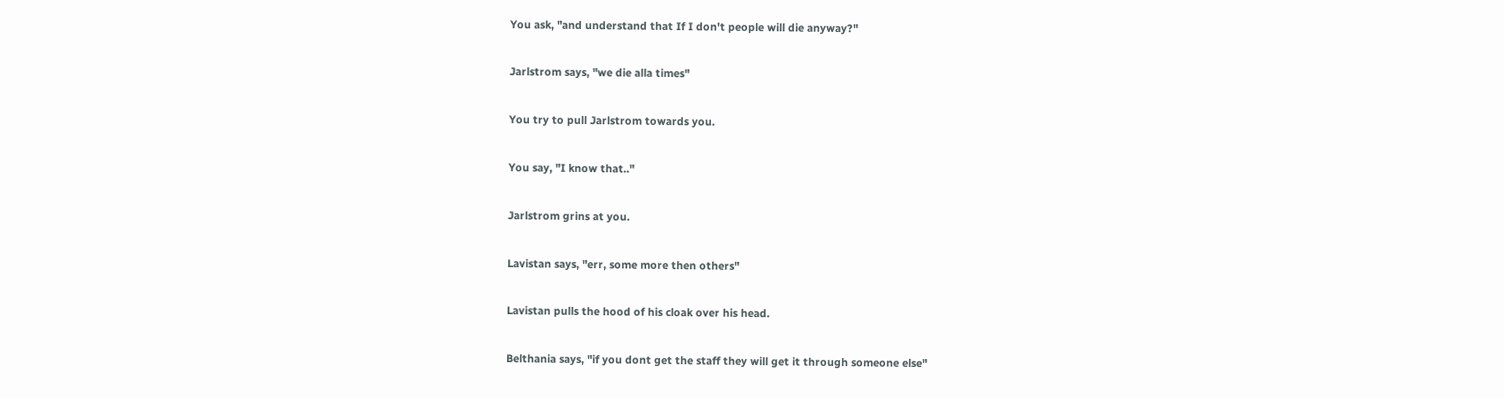You ask, "and understand that If I don't people will die anyway?"

Jarlstrom says, "we die alla times"

You try to pull Jarlstrom towards you.

You say, "I know that.."

Jarlstrom grins at you.

Lavistan says, "err, some more then others"

Lavistan pulls the hood of his cloak over his head.

Belthania says, "if you dont get the staff they will get it through someone else"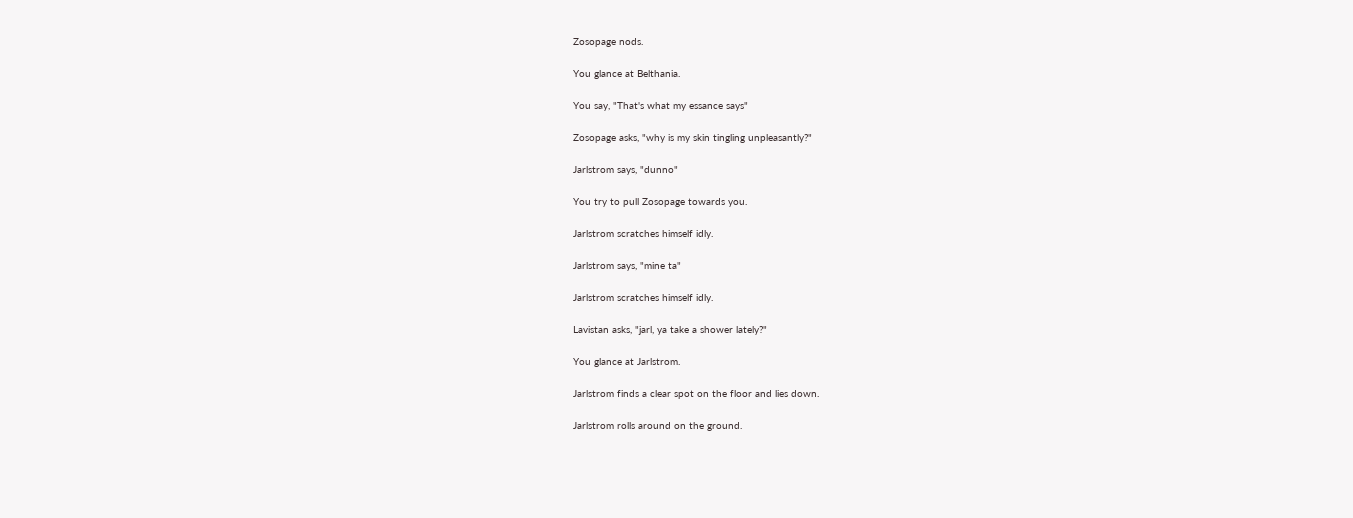Zosopage nods.

You glance at Belthania.

You say, "That's what my essance says"

Zosopage asks, "why is my skin tingling unpleasantly?"

Jarlstrom says, "dunno"

You try to pull Zosopage towards you.

Jarlstrom scratches himself idly.

Jarlstrom says, "mine ta"

Jarlstrom scratches himself idly.

Lavistan asks, "jarl, ya take a shower lately?"

You glance at Jarlstrom.

Jarlstrom finds a clear spot on the floor and lies down.

Jarlstrom rolls around on the ground.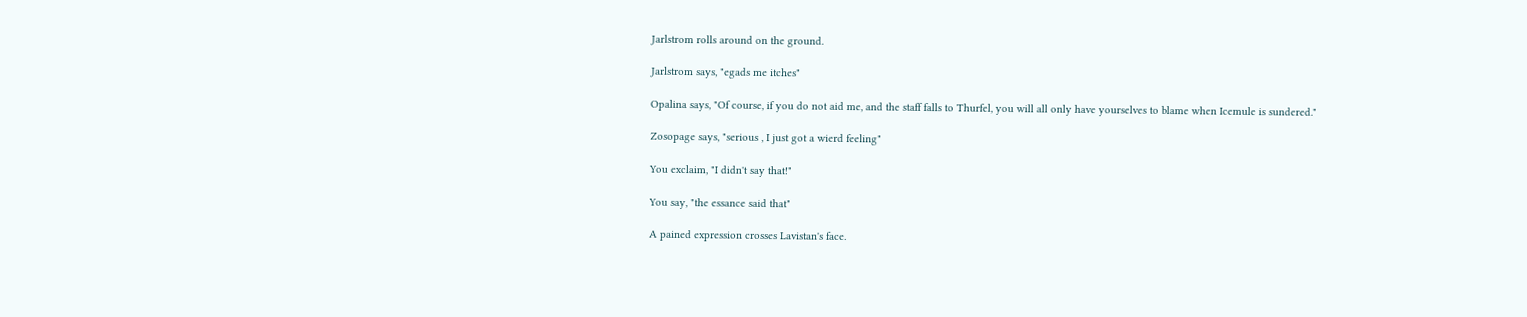Jarlstrom rolls around on the ground.

Jarlstrom says, "egads me itches"

Opalina says, "Of course, if you do not aid me, and the staff falls to Thurfel, you will all only have yourselves to blame when Icemule is sundered."

Zosopage says, "serious , I just got a wierd feeling"

You exclaim, "I didn't say that!"

You say, "the essance said that"

A pained expression crosses Lavistan's face.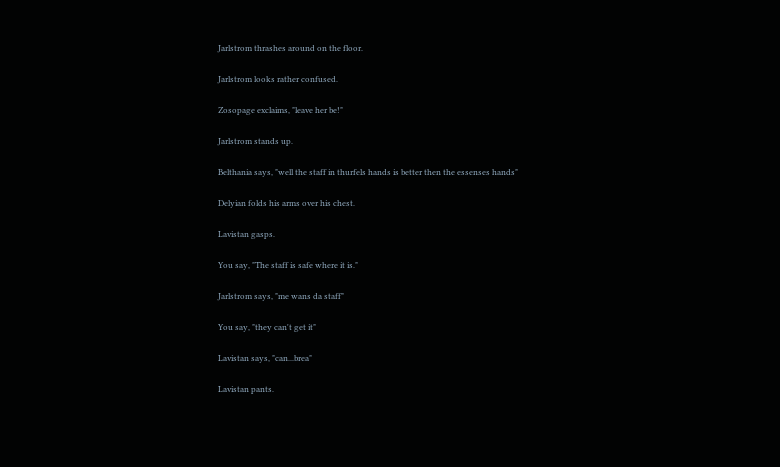Jarlstrom thrashes around on the floor.

Jarlstrom looks rather confused.

Zosopage exclaims, "leave her be!"

Jarlstrom stands up.

Belthania says, "well the staff in thurfels hands is better then the essenses hands"

Delyian folds his arms over his chest.

Lavistan gasps.

You say, "The staff is safe where it is."

Jarlstrom says, "me wans da staff"

You say, "they can't get it"

Lavistan says, "can...brea"

Lavistan pants.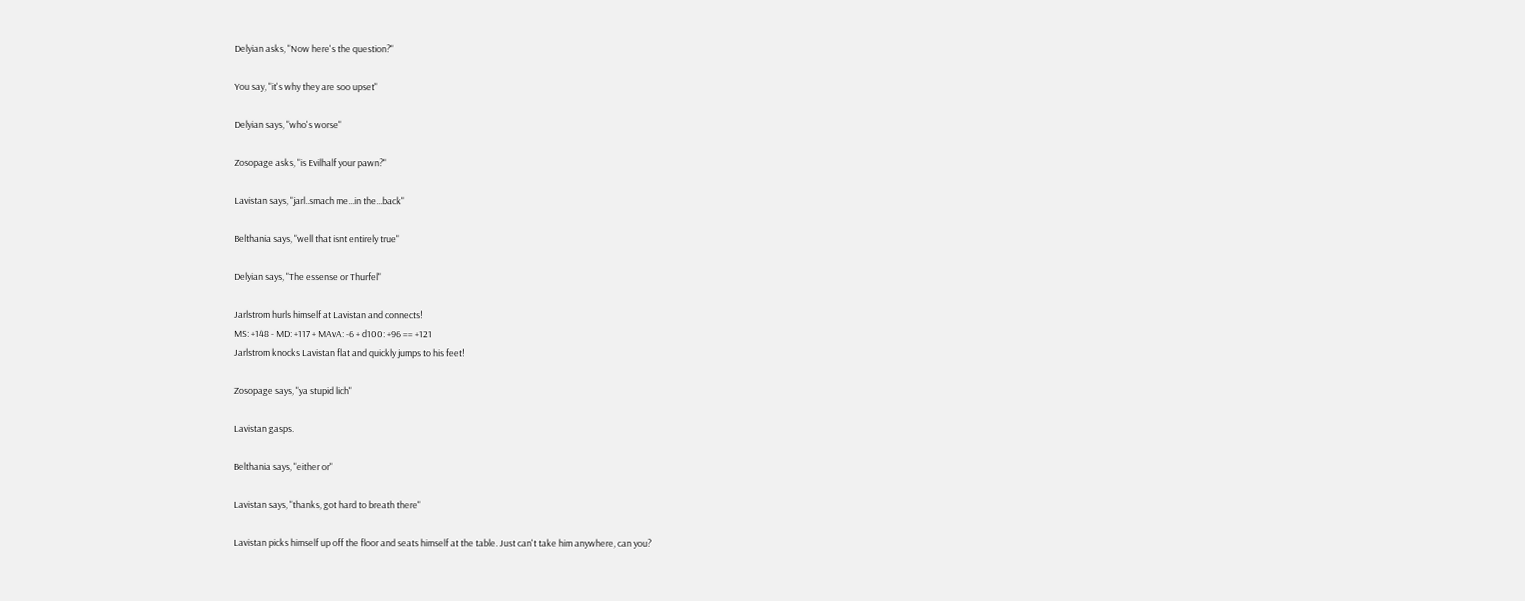Delyian asks, "Now here's the question?"

You say, "it's why they are soo upset"

Delyian says, "who's worse"

Zosopage asks, "is Evilhalf your pawn?"

Lavistan says, "jarl..smach me...in the...back"

Belthania says, "well that isnt entirely true"

Delyian says, "The essense or Thurfel"

Jarlstrom hurls himself at Lavistan and connects!
MS: +148 - MD: +117 + MAvA: -6 + d100: +96 == +121
Jarlstrom knocks Lavistan flat and quickly jumps to his feet!

Zosopage says, "ya stupid lich"

Lavistan gasps.

Belthania says, "either or"

Lavistan says, "thanks, got hard to breath there"

Lavistan picks himself up off the floor and seats himself at the table. Just can't take him anywhere, can you?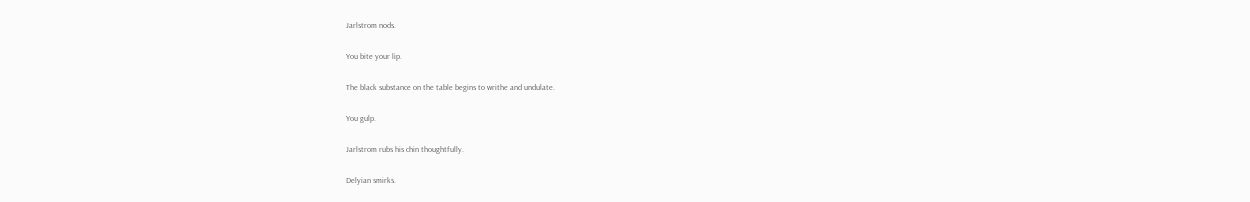Jarlstrom nods.

You bite your lip.

The black substance on the table begins to writhe and undulate.

You gulp.

Jarlstrom rubs his chin thoughtfully.

Delyian smirks.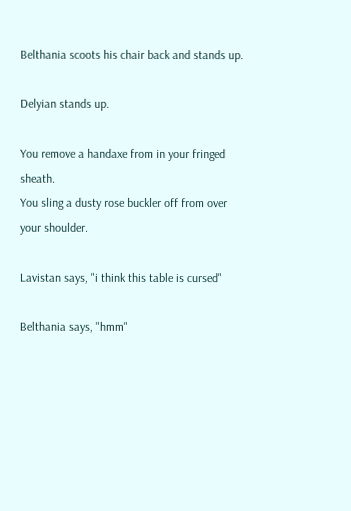Belthania scoots his chair back and stands up.

Delyian stands up.

You remove a handaxe from in your fringed sheath.
You sling a dusty rose buckler off from over your shoulder.

Lavistan says, "i think this table is cursed"

Belthania says, "hmm"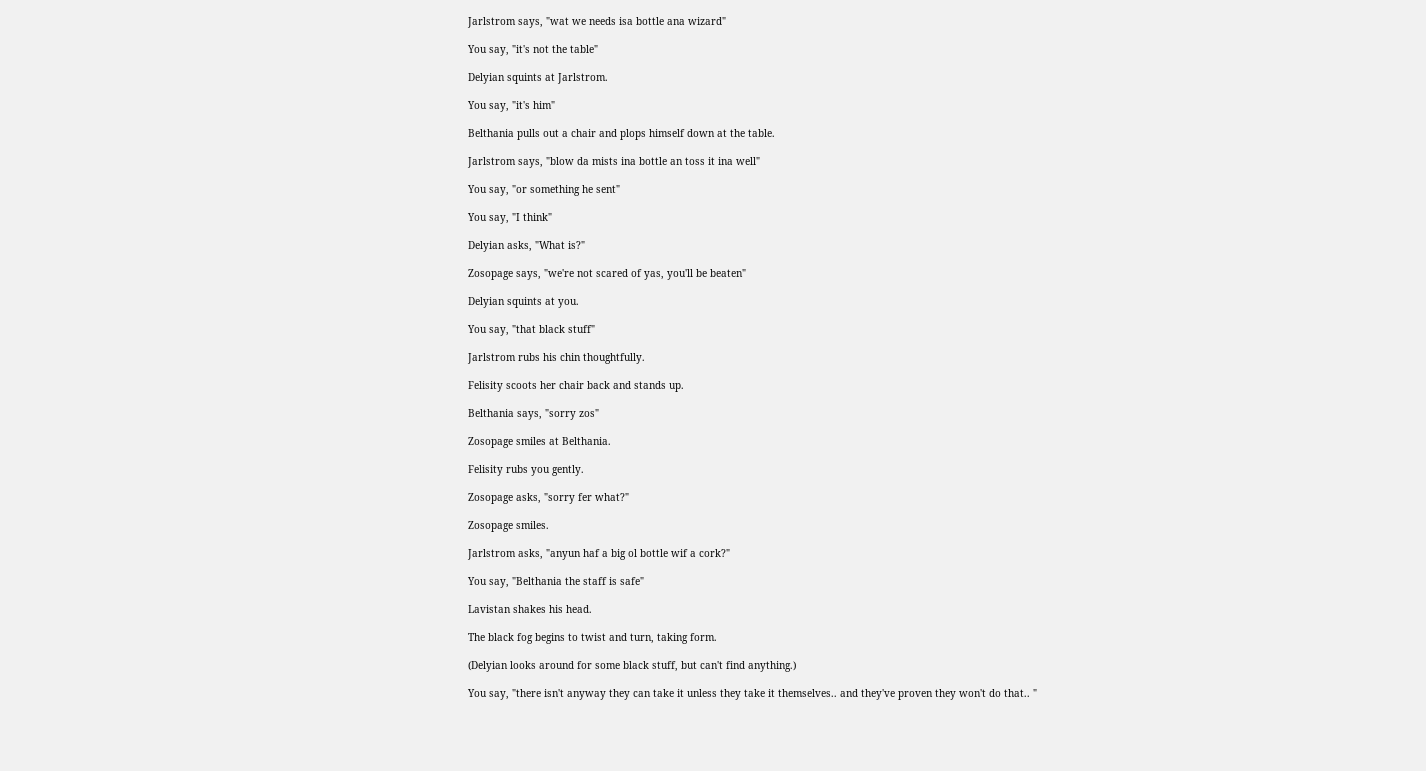Jarlstrom says, "wat we needs isa bottle ana wizard"

You say, "it's not the table"

Delyian squints at Jarlstrom.

You say, "it's him"

Belthania pulls out a chair and plops himself down at the table.

Jarlstrom says, "blow da mists ina bottle an toss it ina well"

You say, "or something he sent"

You say, "I think"

Delyian asks, "What is?"

Zosopage says, "we're not scared of yas, you'll be beaten"

Delyian squints at you.

You say, "that black stuff"

Jarlstrom rubs his chin thoughtfully.

Felisity scoots her chair back and stands up.

Belthania says, "sorry zos"

Zosopage smiles at Belthania.

Felisity rubs you gently.

Zosopage asks, "sorry fer what?"

Zosopage smiles.

Jarlstrom asks, "anyun haf a big ol bottle wif a cork?"

You say, "Belthania the staff is safe"

Lavistan shakes his head.

The black fog begins to twist and turn, taking form.

(Delyian looks around for some black stuff, but can't find anything.)

You say, "there isn't anyway they can take it unless they take it themselves.. and they've proven they won't do that.. "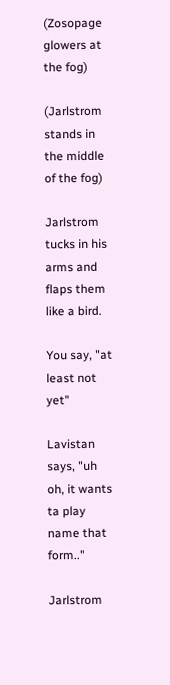(Zosopage glowers at the fog)

(Jarlstrom stands in the middle of the fog)

Jarlstrom tucks in his arms and flaps them like a bird.

You say, "at least not yet"

Lavistan says, "uh oh, it wants ta play name that form.."

Jarlstrom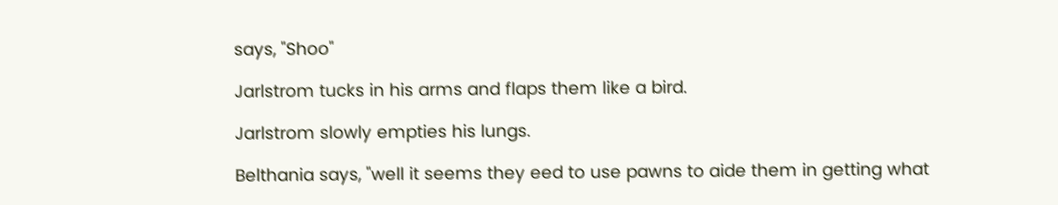says, "Shoo"

Jarlstrom tucks in his arms and flaps them like a bird.

Jarlstrom slowly empties his lungs.

Belthania says, "well it seems they eed to use pawns to aide them in getting what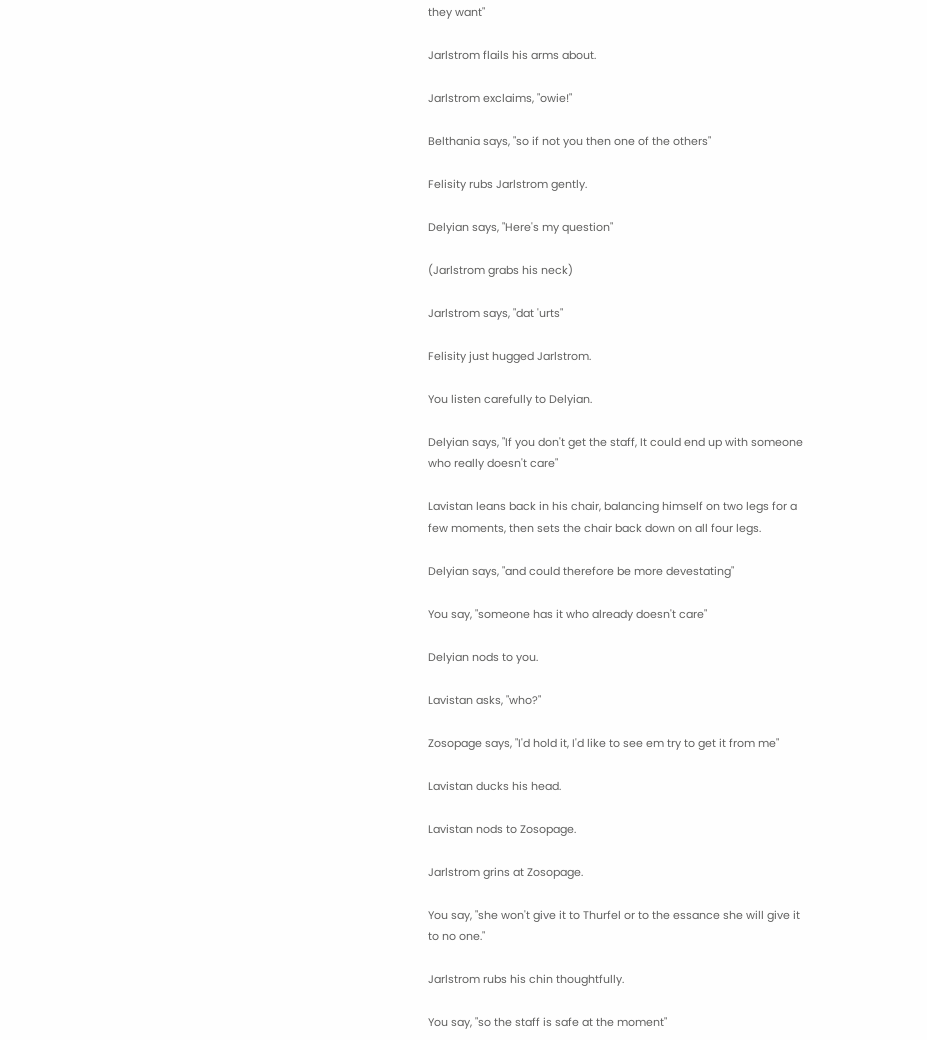they want"

Jarlstrom flails his arms about.

Jarlstrom exclaims, "owie!"

Belthania says, "so if not you then one of the others"

Felisity rubs Jarlstrom gently.

Delyian says, "Here's my question"

(Jarlstrom grabs his neck)

Jarlstrom says, "dat 'urts"

Felisity just hugged Jarlstrom.

You listen carefully to Delyian.

Delyian says, "If you don't get the staff, It could end up with someone who really doesn't care"

Lavistan leans back in his chair, balancing himself on two legs for a few moments, then sets the chair back down on all four legs.

Delyian says, "and could therefore be more devestating"

You say, "someone has it who already doesn't care"

Delyian nods to you.

Lavistan asks, "who?"

Zosopage says, "I'd hold it, I'd like to see em try to get it from me"

Lavistan ducks his head.

Lavistan nods to Zosopage.

Jarlstrom grins at Zosopage.

You say, "she won't give it to Thurfel or to the essance she will give it to no one."

Jarlstrom rubs his chin thoughtfully.

You say, "so the staff is safe at the moment"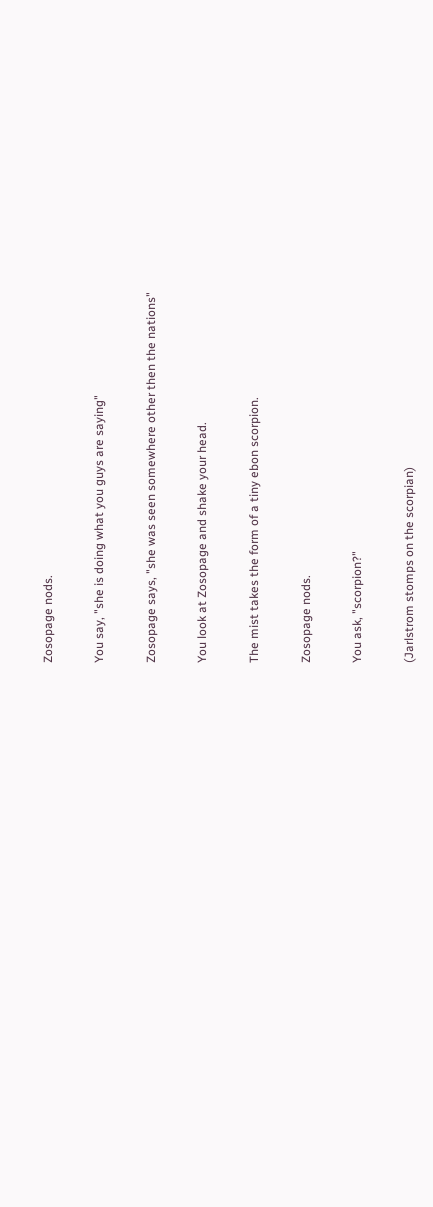Zosopage nods.

You say, "she is doing what you guys are saying"

Zosopage says, "she was seen somewhere other then the nations"

You look at Zosopage and shake your head.

The mist takes the form of a tiny ebon scorpion.

Zosopage nods.

You ask, "scorpion?"

(Jarlstrom stomps on the scorpian)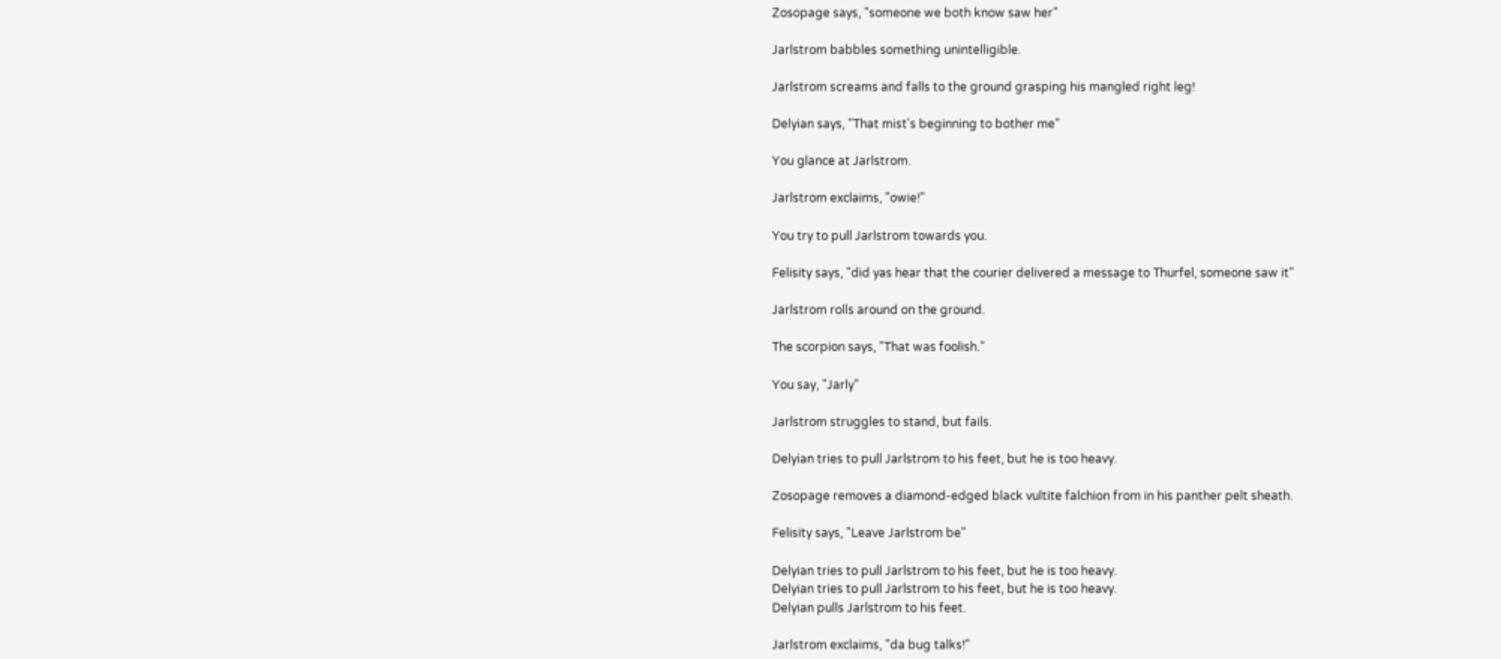Zosopage says, "someone we both know saw her"

Jarlstrom babbles something unintelligible.

Jarlstrom screams and falls to the ground grasping his mangled right leg!

Delyian says, "That mist's beginning to bother me"

You glance at Jarlstrom.

Jarlstrom exclaims, "owie!"

You try to pull Jarlstrom towards you.

Felisity says, "did yas hear that the courier delivered a message to Thurfel, someone saw it"

Jarlstrom rolls around on the ground.

The scorpion says, "That was foolish."

You say, "Jarly"

Jarlstrom struggles to stand, but fails.

Delyian tries to pull Jarlstrom to his feet, but he is too heavy.

Zosopage removes a diamond-edged black vultite falchion from in his panther pelt sheath.

Felisity says, "Leave Jarlstrom be"

Delyian tries to pull Jarlstrom to his feet, but he is too heavy.
Delyian tries to pull Jarlstrom to his feet, but he is too heavy.
Delyian pulls Jarlstrom to his feet.

Jarlstrom exclaims, "da bug talks!"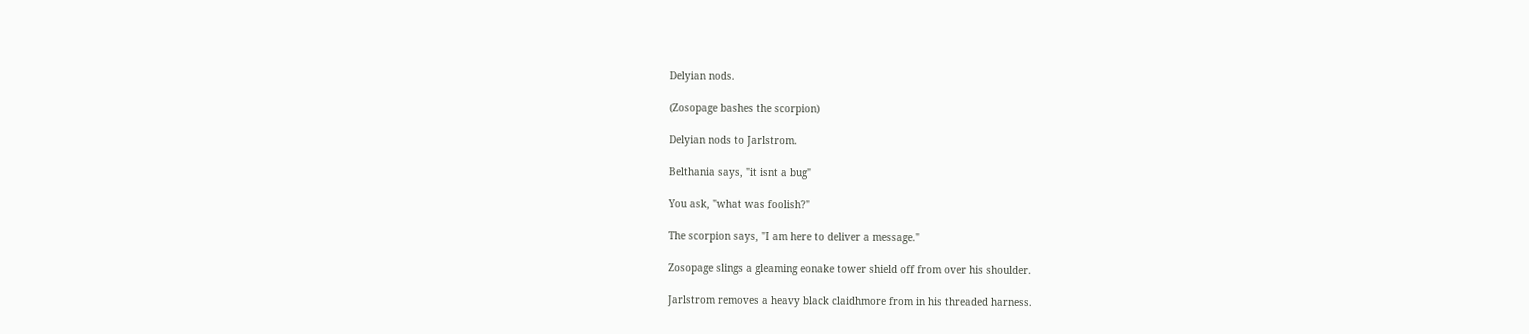Delyian nods.

(Zosopage bashes the scorpion)

Delyian nods to Jarlstrom.

Belthania says, "it isnt a bug"

You ask, "what was foolish?"

The scorpion says, "I am here to deliver a message."

Zosopage slings a gleaming eonake tower shield off from over his shoulder.

Jarlstrom removes a heavy black claidhmore from in his threaded harness.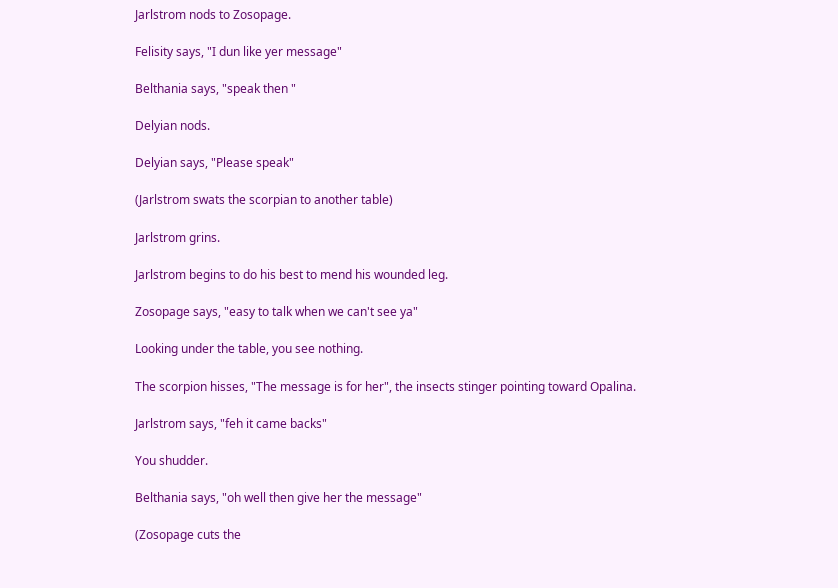Jarlstrom nods to Zosopage.

Felisity says, "I dun like yer message"

Belthania says, "speak then "

Delyian nods.

Delyian says, "Please speak"

(Jarlstrom swats the scorpian to another table)

Jarlstrom grins.

Jarlstrom begins to do his best to mend his wounded leg.

Zosopage says, "easy to talk when we can't see ya"

Looking under the table, you see nothing.

The scorpion hisses, "The message is for her", the insects stinger pointing toward Opalina.

Jarlstrom says, "feh it came backs"

You shudder.

Belthania says, "oh well then give her the message"

(Zosopage cuts the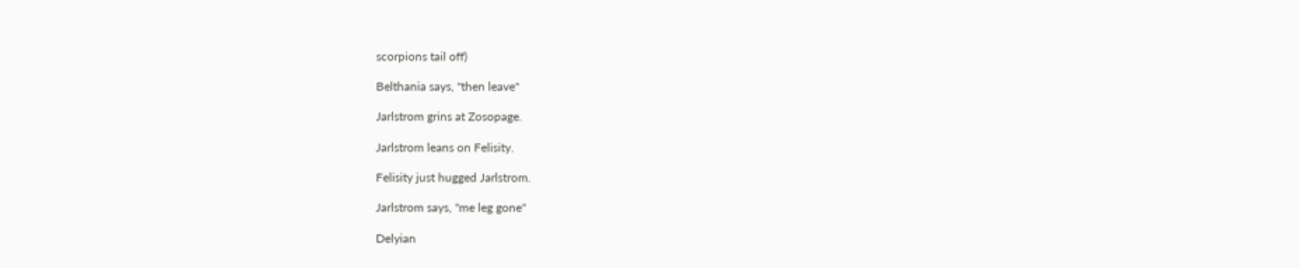scorpions tail off)

Belthania says, "then leave"

Jarlstrom grins at Zosopage.

Jarlstrom leans on Felisity.

Felisity just hugged Jarlstrom.

Jarlstrom says, "me leg gone"

Delyian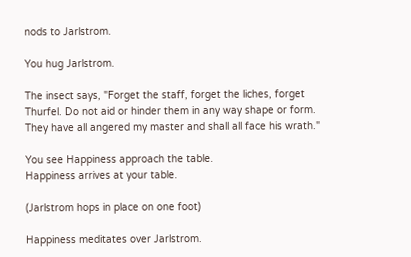nods to Jarlstrom.

You hug Jarlstrom.

The insect says, "Forget the staff, forget the liches, forget Thurfel. Do not aid or hinder them in any way shape or form. They have all angered my master and shall all face his wrath."

You see Happiness approach the table.
Happiness arrives at your table.

(Jarlstrom hops in place on one foot)

Happiness meditates over Jarlstrom.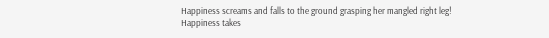Happiness screams and falls to the ground grasping her mangled right leg!
Happiness takes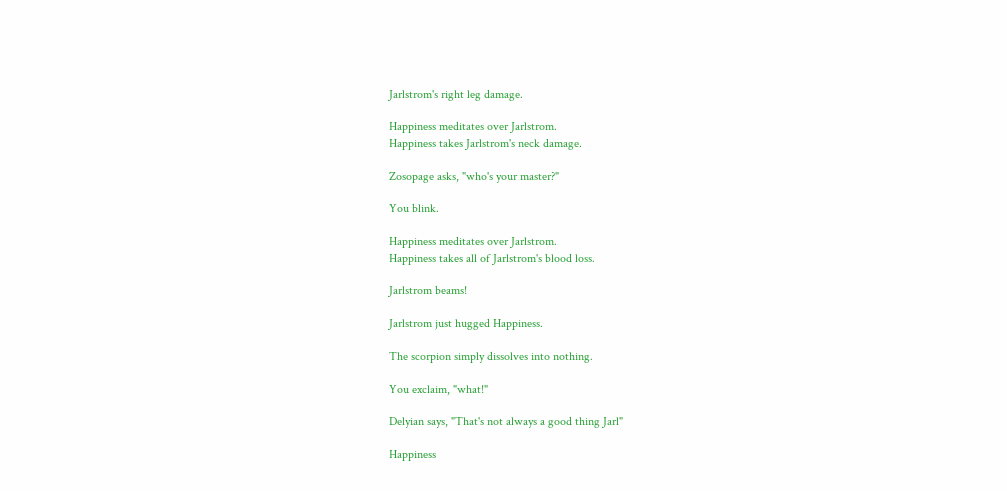Jarlstrom's right leg damage.

Happiness meditates over Jarlstrom.
Happiness takes Jarlstrom's neck damage.

Zosopage asks, "who's your master?"

You blink.

Happiness meditates over Jarlstrom.
Happiness takes all of Jarlstrom's blood loss.

Jarlstrom beams!

Jarlstrom just hugged Happiness.

The scorpion simply dissolves into nothing.

You exclaim, "what!"

Delyian says, "That's not always a good thing Jarl"

Happiness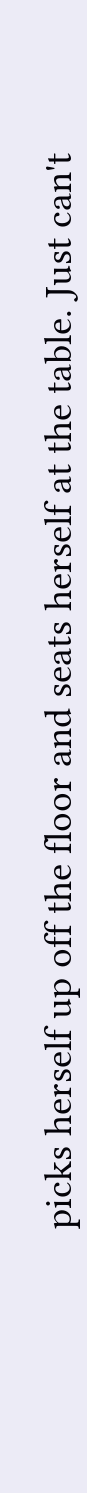picks herself up off the floor and seats herself at the table. Just can't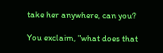take her anywhere, can you?

You exclaim, "what does that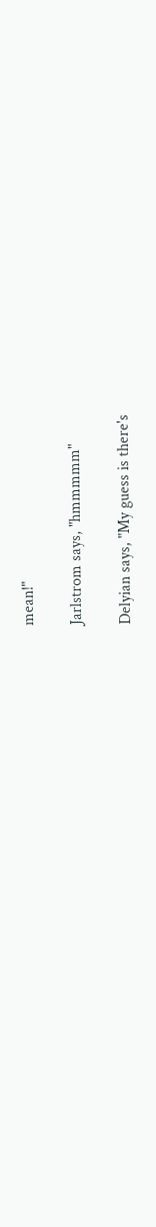mean!"

Jarlstrom says, "hmmmmm"

Delyian says, "My guess is there's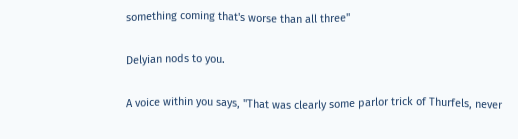something coming that's worse than all three"

Delyian nods to you.

A voice within you says, "That was clearly some parlor trick of Thurfels, never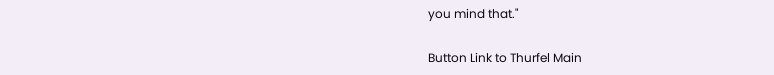you mind that."

Button Link to Thurfel Main